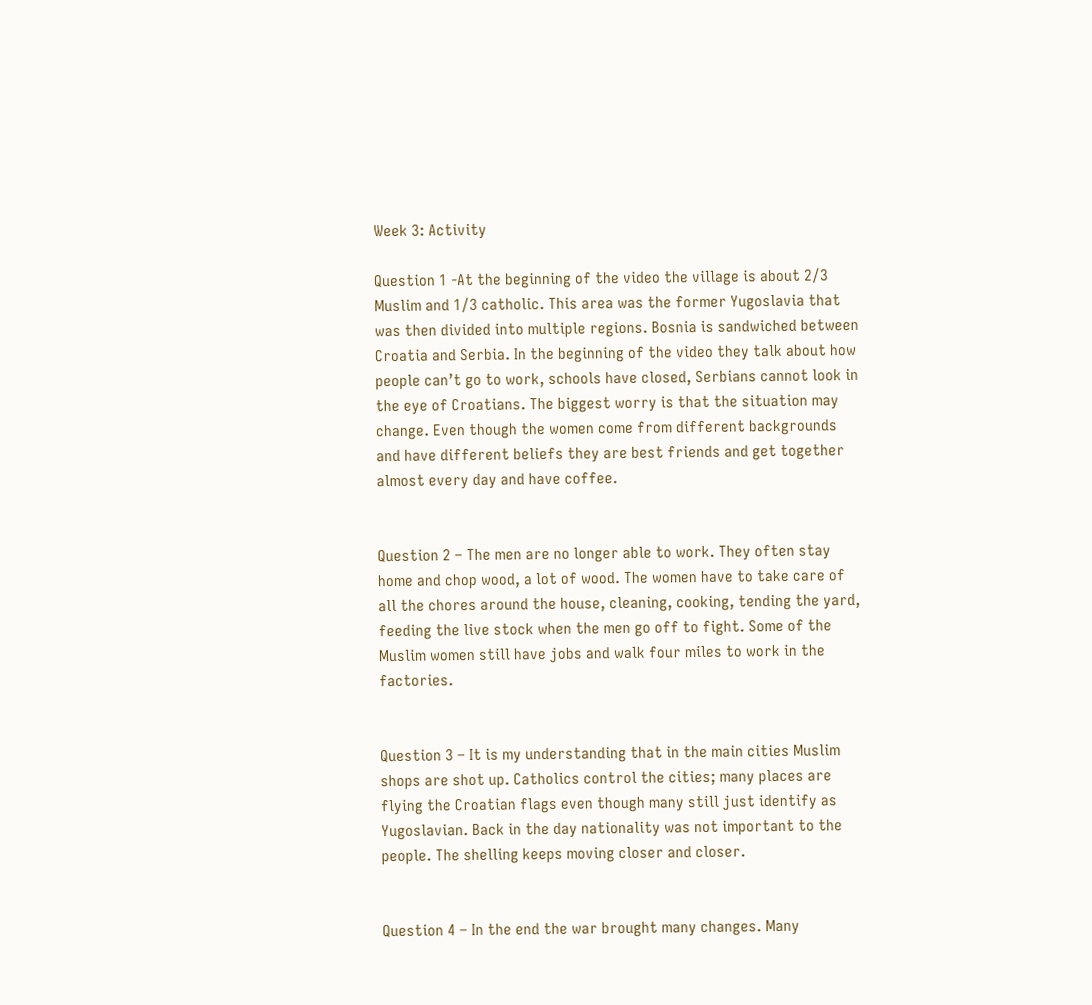Week 3: Activity

Question 1 -At the beginning of the video the village is about 2/3 Muslim and 1/3 catholic. This area was the former Yugoslavia that was then divided into multiple regions. Bosnia is sandwiched between Croatia and Serbia. In the beginning of the video they talk about how people can’t go to work, schools have closed, Serbians cannot look in the eye of Croatians. The biggest worry is that the situation may change. Even though the women come from different backgrounds and have different beliefs they are best friends and get together almost every day and have coffee.


Question 2 – The men are no longer able to work. They often stay home and chop wood, a lot of wood. The women have to take care of all the chores around the house, cleaning, cooking, tending the yard, feeding the live stock when the men go off to fight. Some of the Muslim women still have jobs and walk four miles to work in the factories.


Question 3 – It is my understanding that in the main cities Muslim shops are shot up. Catholics control the cities; many places are flying the Croatian flags even though many still just identify as Yugoslavian. Back in the day nationality was not important to the people. The shelling keeps moving closer and closer.


Question 4 – In the end the war brought many changes. Many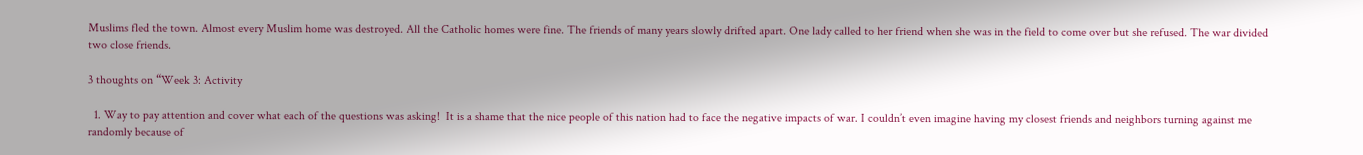Muslims fled the town. Almost every Muslim home was destroyed. All the Catholic homes were fine. The friends of many years slowly drifted apart. One lady called to her friend when she was in the field to come over but she refused. The war divided two close friends.

3 thoughts on “Week 3: Activity

  1. Way to pay attention and cover what each of the questions was asking!  It is a shame that the nice people of this nation had to face the negative impacts of war. I couldn’t even imagine having my closest friends and neighbors turning against me randomly because of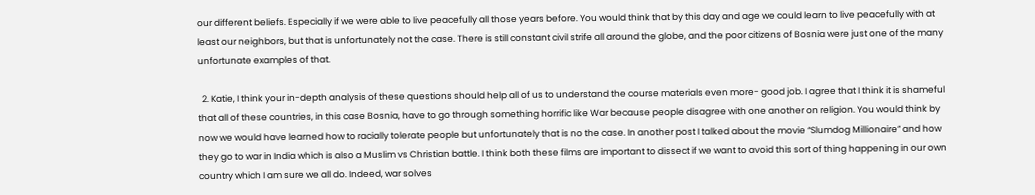our different beliefs. Especially if we were able to live peacefully all those years before. You would think that by this day and age we could learn to live peacefully with at least our neighbors, but that is unfortunately not the case. There is still constant civil strife all around the globe, and the poor citizens of Bosnia were just one of the many unfortunate examples of that.

  2. Katie, I think your in-depth analysis of these questions should help all of us to understand the course materials even more- good job. I agree that I think it is shameful that all of these countries, in this case Bosnia, have to go through something horrific like War because people disagree with one another on religion. You would think by now we would have learned how to racially tolerate people but unfortunately that is no the case. In another post I talked about the movie “Slumdog Millionaire” and how they go to war in India which is also a Muslim vs Christian battle. I think both these films are important to dissect if we want to avoid this sort of thing happening in our own country which I am sure we all do. Indeed, war solves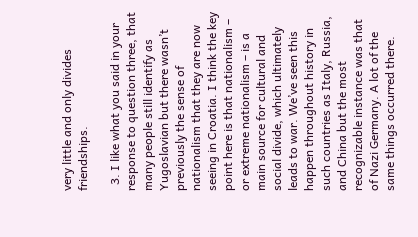very little and only divides friendships.

  3. I like what you said in your response to question three, that many people still identify as Yugoslavian but there wasn’t previously the sense of nationalism that they are now seeing in Croatia. I think the key point here is that nationalism – or extreme nationalism – is a main source for cultural and social divide, which ultimately leads to war. We’ve seen this happen throughout history in such countries as Italy, Russia, and China but the most recognizable instance was that of Nazi Germany. A lot of the same things occurred there.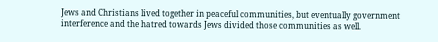Jews and Christians lived together in peaceful communities, but eventually government interference and the hatred towards Jews divided those communities as well.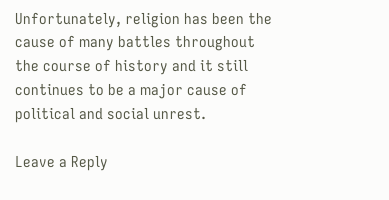Unfortunately, religion has been the cause of many battles throughout the course of history and it still continues to be a major cause of political and social unrest.

Leave a Reply